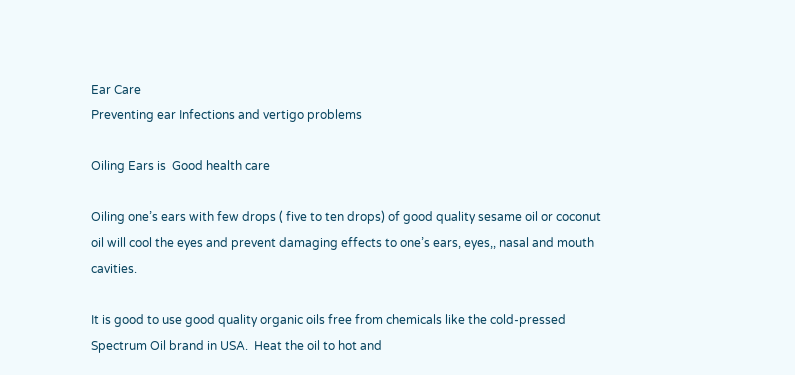Ear Care
Preventing ear Infections and vertigo problems

Oiling Ears is  Good health care

Oiling one’s ears with few drops ( five to ten drops) of good quality sesame oil or coconut oil will cool the eyes and prevent damaging effects to one’s ears, eyes,, nasal and mouth cavities.

It is good to use good quality organic oils free from chemicals like the cold-pressed Spectrum Oil brand in USA.  Heat the oil to hot and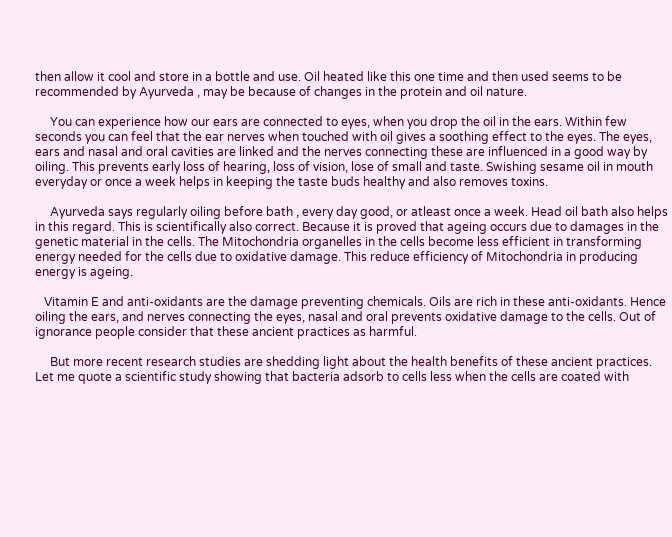then allow it cool and store in a bottle and use. Oil heated like this one time and then used seems to be recommended by Ayurveda , may be because of changes in the protein and oil nature.

     You can experience how our ears are connected to eyes, when you drop the oil in the ears. Within few seconds you can feel that the ear nerves when touched with oil gives a soothing effect to the eyes. The eyes, ears and nasal and oral cavities are linked and the nerves connecting these are influenced in a good way by oiling. This prevents early loss of hearing, loss of vision, lose of small and taste. Swishing sesame oil in mouth everyday or once a week helps in keeping the taste buds healthy and also removes toxins.

     Ayurveda says regularly oiling before bath , every day good, or atleast once a week. Head oil bath also helps in this regard. This is scientifically also correct. Because it is proved that ageing occurs due to damages in the genetic material in the cells. The Mitochondria organelles in the cells become less efficient in transforming energy needed for the cells due to oxidative damage. This reduce efficiency of Mitochondria in producing energy is ageing.

   Vitamin E and anti-oxidants are the damage preventing chemicals. Oils are rich in these anti-oxidants. Hence oiling the ears, and nerves connecting the eyes, nasal and oral prevents oxidative damage to the cells. Out of ignorance people consider that these ancient practices as harmful.

     But more recent research studies are shedding light about the health benefits of these ancient practices.     Let me quote a scientific study showing that bacteria adsorb to cells less when the cells are coated with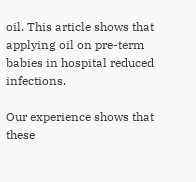oil. This article shows that applying oil on pre-term babies in hospital reduced infections.

Our experience shows that these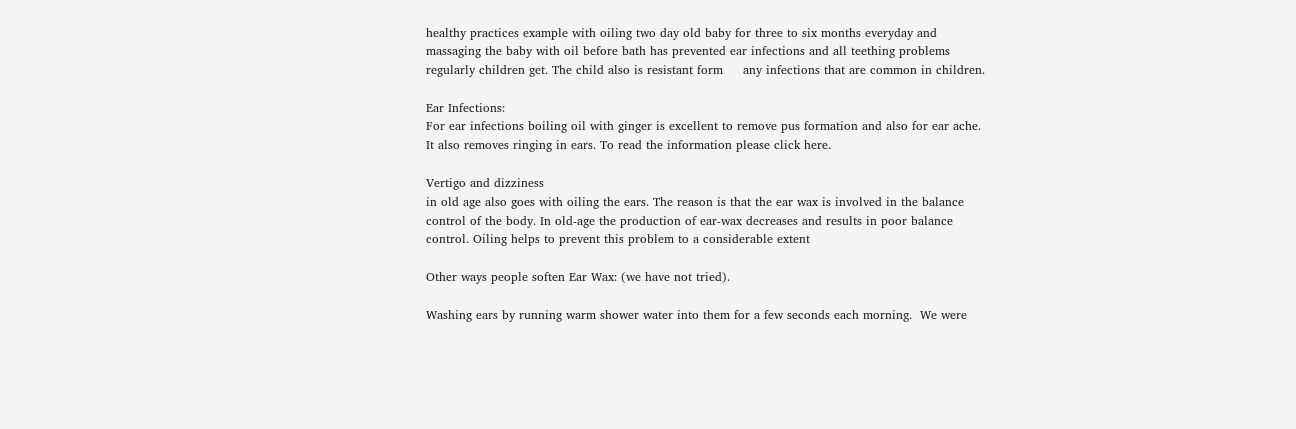healthy practices example with oiling two day old baby for three to six months everyday and massaging the baby with oil before bath has prevented ear infections and all teething problems regularly children get. The child also is resistant form     any infections that are common in children.

Ear Infections:
For ear infections boiling oil with ginger is excellent to remove pus formation and also for ear ache. It also removes ringing in ears. To read the information please click here.

Vertigo and dizziness
in old age also goes with oiling the ears. The reason is that the ear wax is involved in the balance control of the body. In old-age the production of ear-wax decreases and results in poor balance control. Oiling helps to prevent this problem to a considerable extent

Other ways people soften Ear Wax: (we have not tried).

Washing ears by running warm shower water into them for a few seconds each morning.  We were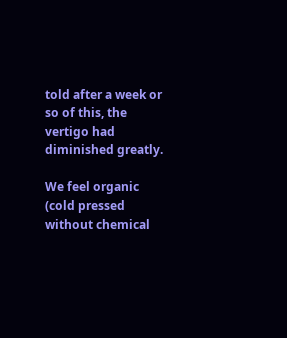told after a week or so of this, the vertigo had diminished greatly.

We feel organic (cold pressed without chemical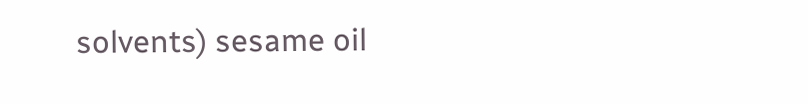solvents) sesame oil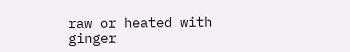raw or heated with ginger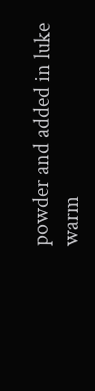powder and added in luke warm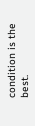condition is the best.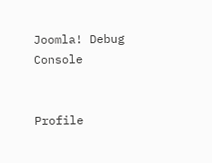Joomla! Debug Console


Profile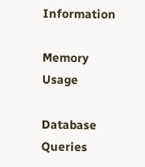Information

Memory Usage

Database Queries